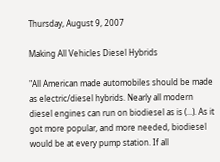Thursday, August 9, 2007

Making All Vehicles Diesel Hybrids

"All American made automobiles should be made as electric/diesel hybrids. Nearly all modern diesel engines can run on biodiesel as is (...). As it got more popular, and more needed, biodiesel would be at every pump station. If all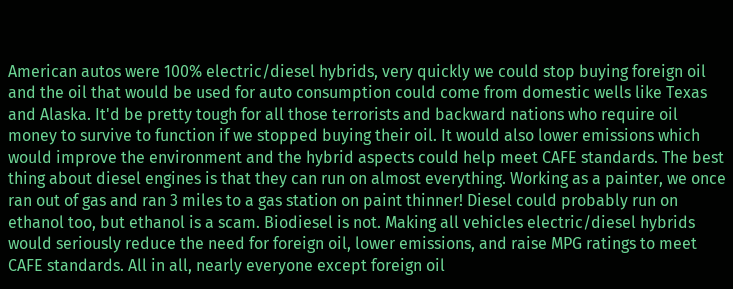American autos were 100% electric/diesel hybrids, very quickly we could stop buying foreign oil and the oil that would be used for auto consumption could come from domestic wells like Texas and Alaska. It'd be pretty tough for all those terrorists and backward nations who require oil money to survive to function if we stopped buying their oil. It would also lower emissions which would improve the environment and the hybrid aspects could help meet CAFE standards. The best thing about diesel engines is that they can run on almost everything. Working as a painter, we once ran out of gas and ran 3 miles to a gas station on paint thinner! Diesel could probably run on ethanol too, but ethanol is a scam. Biodiesel is not. Making all vehicles electric/diesel hybrids would seriously reduce the need for foreign oil, lower emissions, and raise MPG ratings to meet CAFE standards. All in all, nearly everyone except foreign oil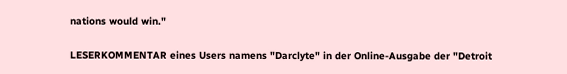nations would win."

LESERKOMMENTAR eines Users namens "Darclyte" in der Online-Ausgabe der "Detroit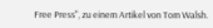Free Press", zu einem Artikel von Tom Walsh.